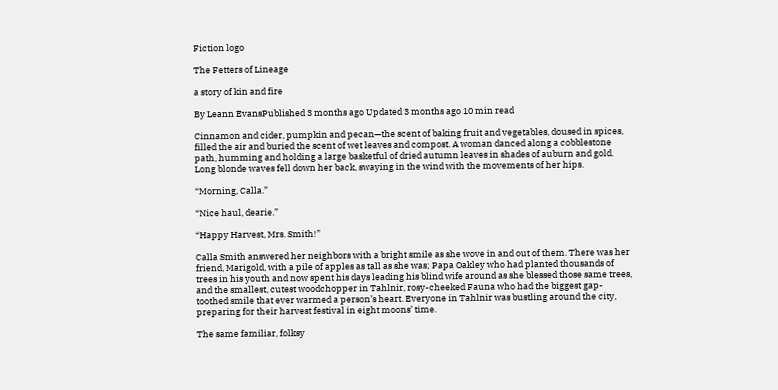Fiction logo

The Fetters of Lineage

a story of kin and fire

By Leann EvansPublished 3 months ago Updated 3 months ago 10 min read

Cinnamon and cider, pumpkin and pecan—the scent of baking fruit and vegetables, doused in spices, filled the air and buried the scent of wet leaves and compost. A woman danced along a cobblestone path, humming and holding a large basketful of dried autumn leaves in shades of auburn and gold. Long blonde waves fell down her back, swaying in the wind with the movements of her hips.

“Morning, Calla.”

“Nice haul, dearie.”

“Happy Harvest, Mrs. Smith!”

Calla Smith answered her neighbors with a bright smile as she wove in and out of them. There was her friend, Marigold, with a pile of apples as tall as she was; Papa Oakley who had planted thousands of trees in his youth and now spent his days leading his blind wife around as she blessed those same trees, and the smallest, cutest woodchopper in Tahlnir, rosy-cheeked Fauna who had the biggest gap-toothed smile that ever warmed a person’s heart. Everyone in Tahlnir was bustling around the city, preparing for their harvest festival in eight moons’ time.

The same familiar, folksy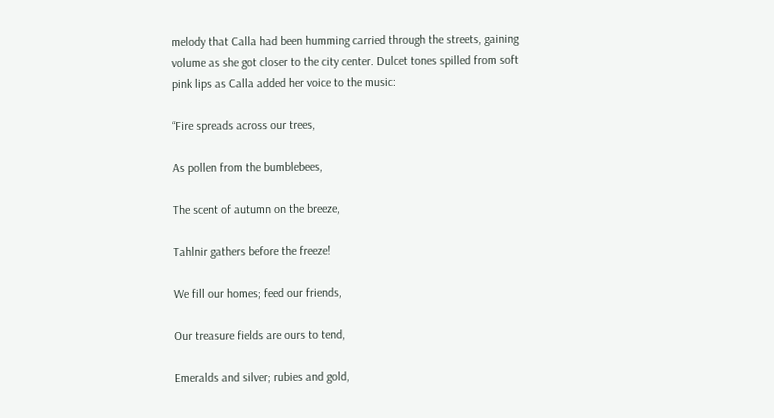melody that Calla had been humming carried through the streets, gaining volume as she got closer to the city center. Dulcet tones spilled from soft pink lips as Calla added her voice to the music:

“Fire spreads across our trees,

As pollen from the bumblebees,

The scent of autumn on the breeze,

Tahlnir gathers before the freeze!

We fill our homes; feed our friends,

Our treasure fields are ours to tend,

Emeralds and silver; rubies and gold,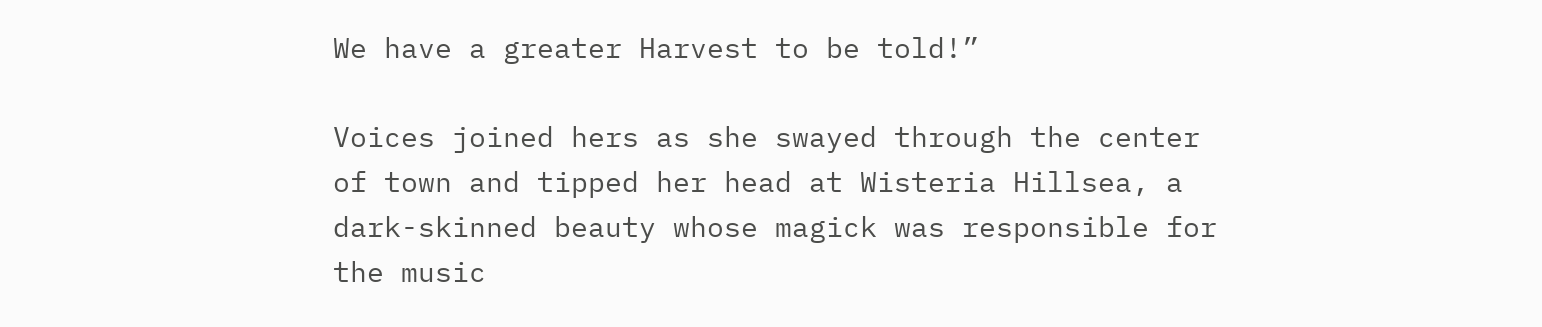We have a greater Harvest to be told!”

Voices joined hers as she swayed through the center of town and tipped her head at Wisteria Hillsea, a dark-skinned beauty whose magick was responsible for the music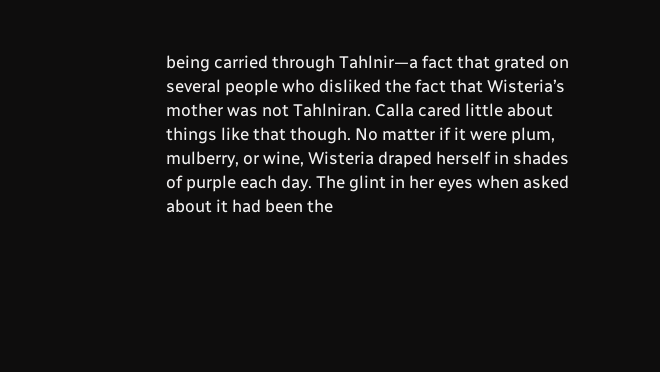being carried through Tahlnir—a fact that grated on several people who disliked the fact that Wisteria’s mother was not Tahlniran. Calla cared little about things like that though. No matter if it were plum, mulberry, or wine, Wisteria draped herself in shades of purple each day. The glint in her eyes when asked about it had been the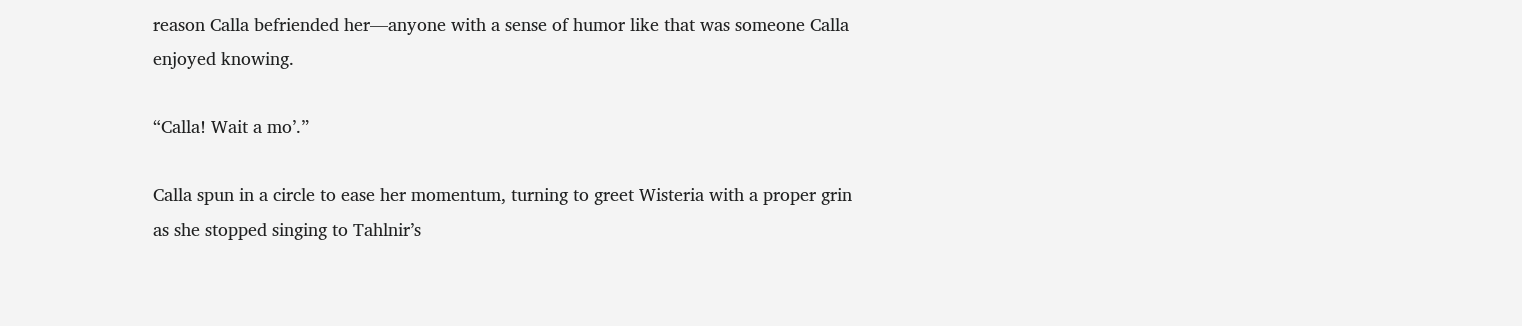reason Calla befriended her—anyone with a sense of humor like that was someone Calla enjoyed knowing.

“Calla! Wait a mo’.”

Calla spun in a circle to ease her momentum, turning to greet Wisteria with a proper grin as she stopped singing to Tahlnir’s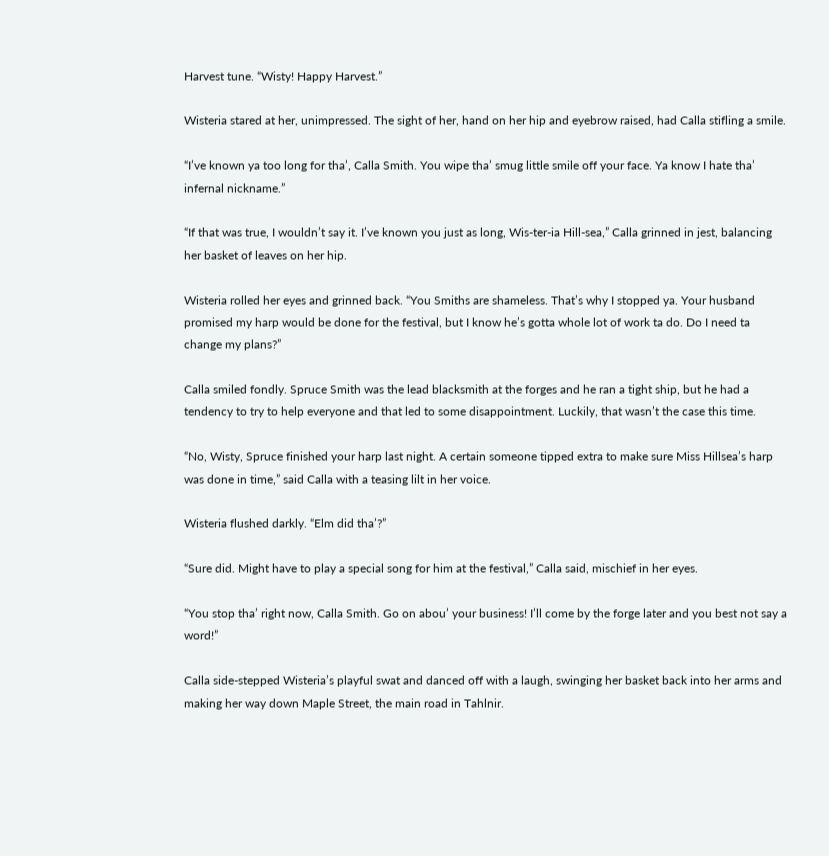Harvest tune. “Wisty! Happy Harvest.”

Wisteria stared at her, unimpressed. The sight of her, hand on her hip and eyebrow raised, had Calla stifling a smile.

“I’ve known ya too long for tha’, Calla Smith. You wipe tha’ smug little smile off your face. Ya know I hate tha’ infernal nickname.”

“If that was true, I wouldn’t say it. I’ve known you just as long, Wis-ter-ia Hill-sea,” Calla grinned in jest, balancing her basket of leaves on her hip.

Wisteria rolled her eyes and grinned back. “You Smiths are shameless. That’s why I stopped ya. Your husband promised my harp would be done for the festival, but I know he’s gotta whole lot of work ta do. Do I need ta change my plans?”

Calla smiled fondly. Spruce Smith was the lead blacksmith at the forges and he ran a tight ship, but he had a tendency to try to help everyone and that led to some disappointment. Luckily, that wasn’t the case this time.

“No, Wisty, Spruce finished your harp last night. A certain someone tipped extra to make sure Miss Hillsea’s harp was done in time,” said Calla with a teasing lilt in her voice.

Wisteria flushed darkly. “Elm did tha’?”

“Sure did. Might have to play a special song for him at the festival,” Calla said, mischief in her eyes.

“You stop tha’ right now, Calla Smith. Go on abou’ your business! I’ll come by the forge later and you best not say a word!”

Calla side-stepped Wisteria’s playful swat and danced off with a laugh, swinging her basket back into her arms and making her way down Maple Street, the main road in Tahlnir.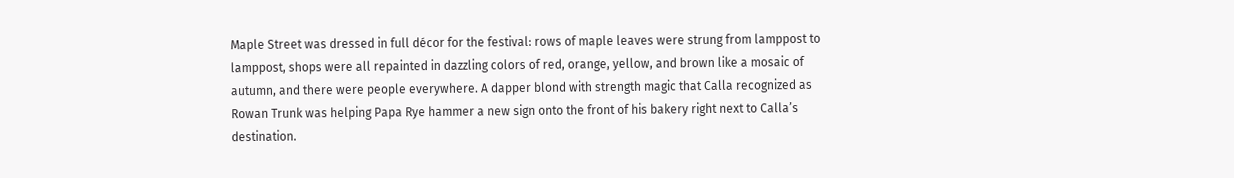Maple Street was dressed in full décor for the festival: rows of maple leaves were strung from lamppost to lamppost, shops were all repainted in dazzling colors of red, orange, yellow, and brown like a mosaic of autumn, and there were people everywhere. A dapper blond with strength magic that Calla recognized as Rowan Trunk was helping Papa Rye hammer a new sign onto the front of his bakery right next to Calla’s destination.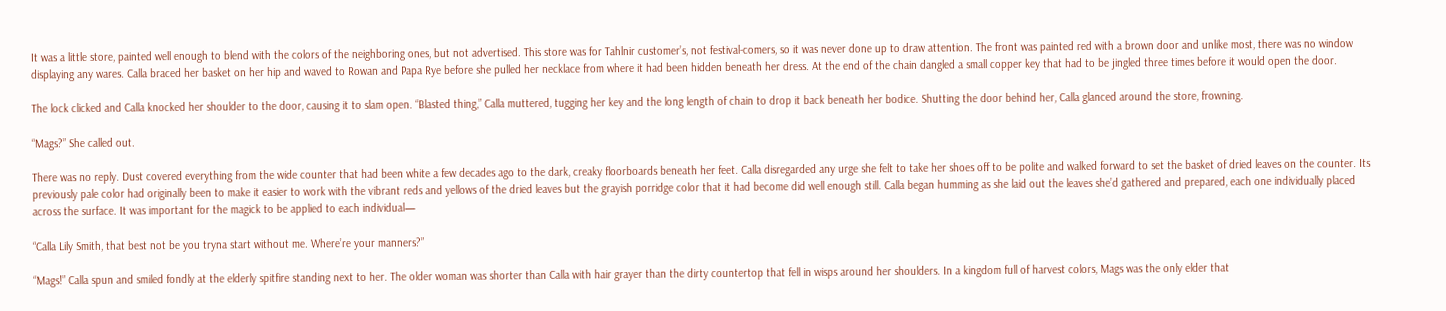It was a little store, painted well enough to blend with the colors of the neighboring ones, but not advertised. This store was for Tahlnir customer’s, not festival-comers, so it was never done up to draw attention. The front was painted red with a brown door and unlike most, there was no window displaying any wares. Calla braced her basket on her hip and waved to Rowan and Papa Rye before she pulled her necklace from where it had been hidden beneath her dress. At the end of the chain dangled a small copper key that had to be jingled three times before it would open the door.

The lock clicked and Calla knocked her shoulder to the door, causing it to slam open. “Blasted thing,” Calla muttered, tugging her key and the long length of chain to drop it back beneath her bodice. Shutting the door behind her, Calla glanced around the store, frowning.

“Mags?” She called out.

There was no reply. Dust covered everything from the wide counter that had been white a few decades ago to the dark, creaky floorboards beneath her feet. Calla disregarded any urge she felt to take her shoes off to be polite and walked forward to set the basket of dried leaves on the counter. Its previously pale color had originally been to make it easier to work with the vibrant reds and yellows of the dried leaves but the grayish porridge color that it had become did well enough still. Calla began humming as she laid out the leaves she’d gathered and prepared, each one individually placed across the surface. It was important for the magick to be applied to each individual—

“Calla Lily Smith, that best not be you tryna start without me. Where’re your manners?”

“Mags!” Calla spun and smiled fondly at the elderly spitfire standing next to her. The older woman was shorter than Calla with hair grayer than the dirty countertop that fell in wisps around her shoulders. In a kingdom full of harvest colors, Mags was the only elder that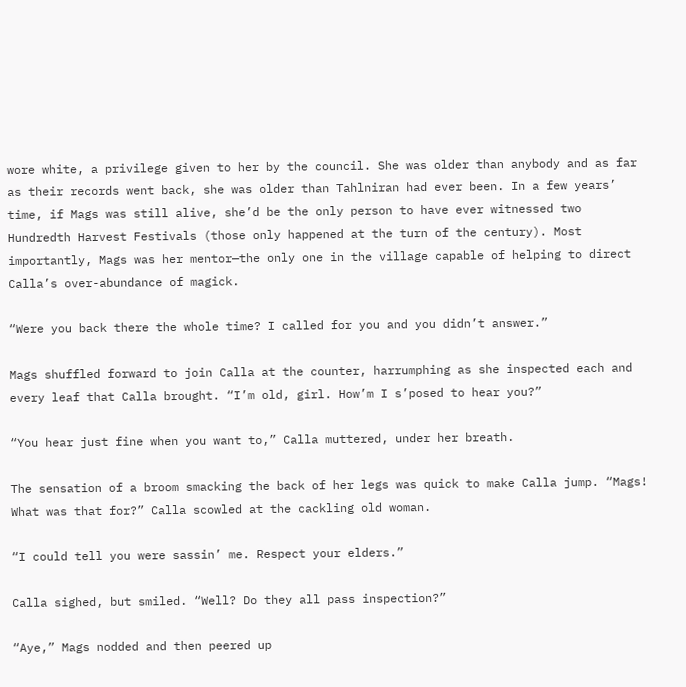wore white, a privilege given to her by the council. She was older than anybody and as far as their records went back, she was older than Tahlniran had ever been. In a few years’ time, if Mags was still alive, she’d be the only person to have ever witnessed two Hundredth Harvest Festivals (those only happened at the turn of the century). Most importantly, Mags was her mentor—the only one in the village capable of helping to direct Calla’s over-abundance of magick.

“Were you back there the whole time? I called for you and you didn’t answer.”

Mags shuffled forward to join Calla at the counter, harrumphing as she inspected each and every leaf that Calla brought. “I’m old, girl. How’m I s’posed to hear you?”

“You hear just fine when you want to,” Calla muttered, under her breath.

The sensation of a broom smacking the back of her legs was quick to make Calla jump. “Mags! What was that for?” Calla scowled at the cackling old woman.

“I could tell you were sassin’ me. Respect your elders.”

Calla sighed, but smiled. “Well? Do they all pass inspection?”

“Aye,” Mags nodded and then peered up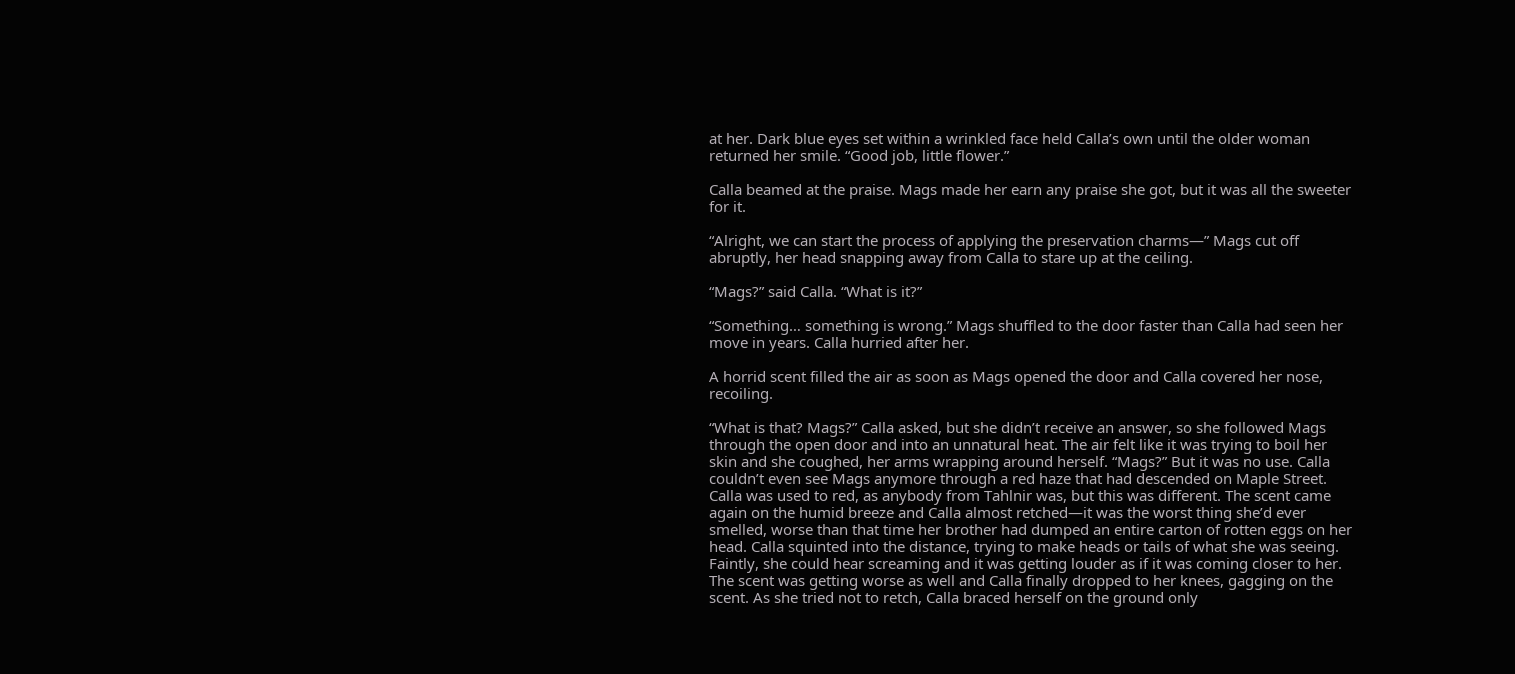at her. Dark blue eyes set within a wrinkled face held Calla’s own until the older woman returned her smile. “Good job, little flower.”

Calla beamed at the praise. Mags made her earn any praise she got, but it was all the sweeter for it.

“Alright, we can start the process of applying the preservation charms—” Mags cut off abruptly, her head snapping away from Calla to stare up at the ceiling.

“Mags?” said Calla. “What is it?”

“Something… something is wrong.” Mags shuffled to the door faster than Calla had seen her move in years. Calla hurried after her.

A horrid scent filled the air as soon as Mags opened the door and Calla covered her nose, recoiling.

“What is that? Mags?” Calla asked, but she didn’t receive an answer, so she followed Mags through the open door and into an unnatural heat. The air felt like it was trying to boil her skin and she coughed, her arms wrapping around herself. “Mags?” But it was no use. Calla couldn’t even see Mags anymore through a red haze that had descended on Maple Street. Calla was used to red, as anybody from Tahlnir was, but this was different. The scent came again on the humid breeze and Calla almost retched—it was the worst thing she’d ever smelled, worse than that time her brother had dumped an entire carton of rotten eggs on her head. Calla squinted into the distance, trying to make heads or tails of what she was seeing. Faintly, she could hear screaming and it was getting louder as if it was coming closer to her. The scent was getting worse as well and Calla finally dropped to her knees, gagging on the scent. As she tried not to retch, Calla braced herself on the ground only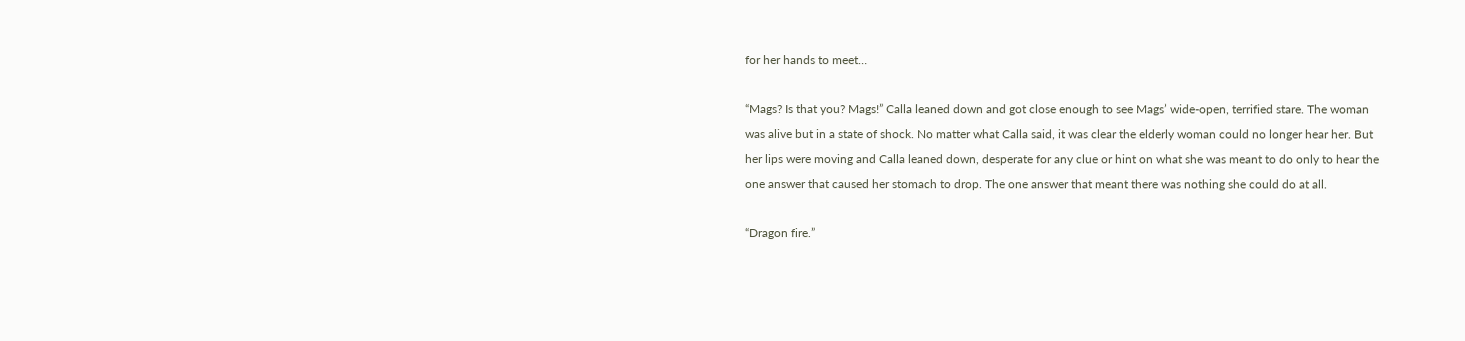for her hands to meet…

“Mags? Is that you? Mags!” Calla leaned down and got close enough to see Mags’ wide-open, terrified stare. The woman was alive but in a state of shock. No matter what Calla said, it was clear the elderly woman could no longer hear her. But her lips were moving and Calla leaned down, desperate for any clue or hint on what she was meant to do only to hear the one answer that caused her stomach to drop. The one answer that meant there was nothing she could do at all.

“Dragon fire.”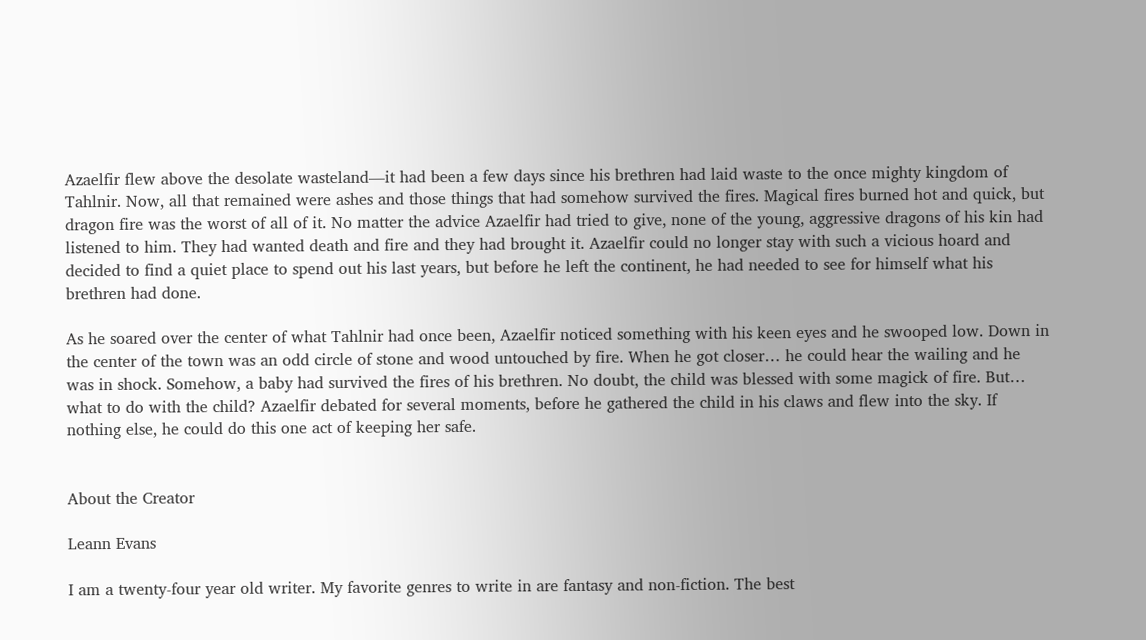Azaelfir flew above the desolate wasteland—it had been a few days since his brethren had laid waste to the once mighty kingdom of Tahlnir. Now, all that remained were ashes and those things that had somehow survived the fires. Magical fires burned hot and quick, but dragon fire was the worst of all of it. No matter the advice Azaelfir had tried to give, none of the young, aggressive dragons of his kin had listened to him. They had wanted death and fire and they had brought it. Azaelfir could no longer stay with such a vicious hoard and decided to find a quiet place to spend out his last years, but before he left the continent, he had needed to see for himself what his brethren had done.

As he soared over the center of what Tahlnir had once been, Azaelfir noticed something with his keen eyes and he swooped low. Down in the center of the town was an odd circle of stone and wood untouched by fire. When he got closer… he could hear the wailing and he was in shock. Somehow, a baby had survived the fires of his brethren. No doubt, the child was blessed with some magick of fire. But… what to do with the child? Azaelfir debated for several moments, before he gathered the child in his claws and flew into the sky. If nothing else, he could do this one act of keeping her safe.


About the Creator

Leann Evans

I am a twenty-four year old writer. My favorite genres to write in are fantasy and non-fiction. The best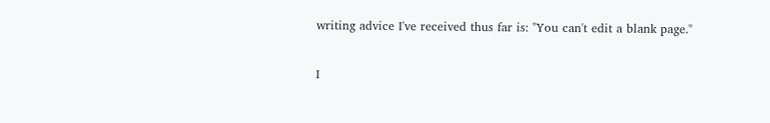writing advice I've received thus far is: "You can't edit a blank page."

I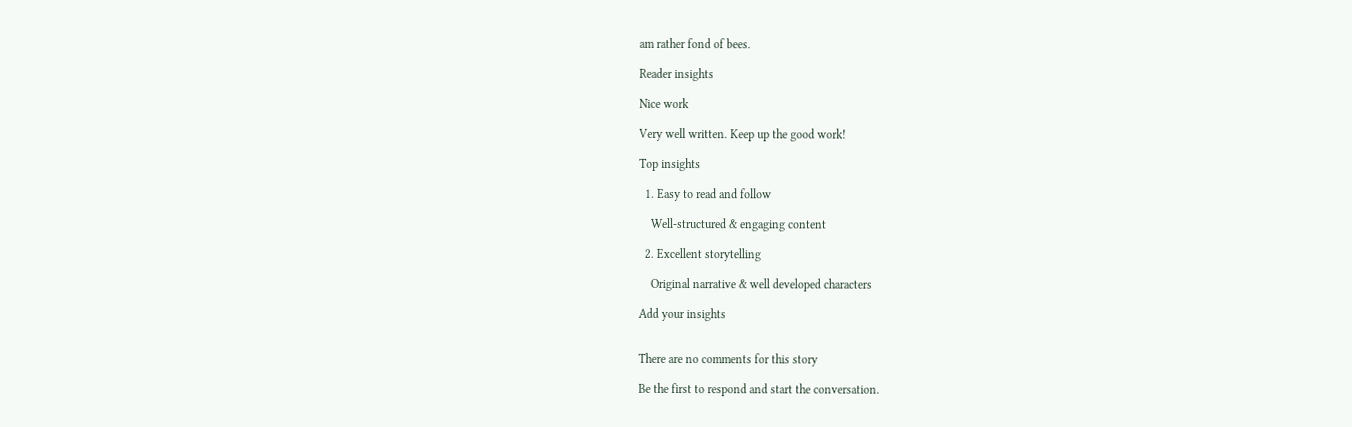am rather fond of bees.

Reader insights

Nice work

Very well written. Keep up the good work!

Top insights

  1. Easy to read and follow

    Well-structured & engaging content

  2. Excellent storytelling

    Original narrative & well developed characters

Add your insights


There are no comments for this story

Be the first to respond and start the conversation.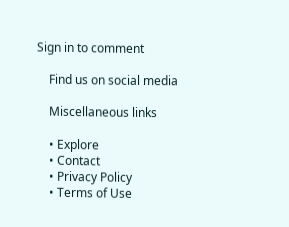Sign in to comment

    Find us on social media

    Miscellaneous links

    • Explore
    • Contact
    • Privacy Policy
    • Terms of Use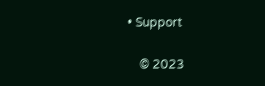• Support

    © 2023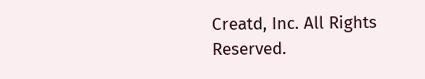Creatd, Inc. All Rights Reserved.